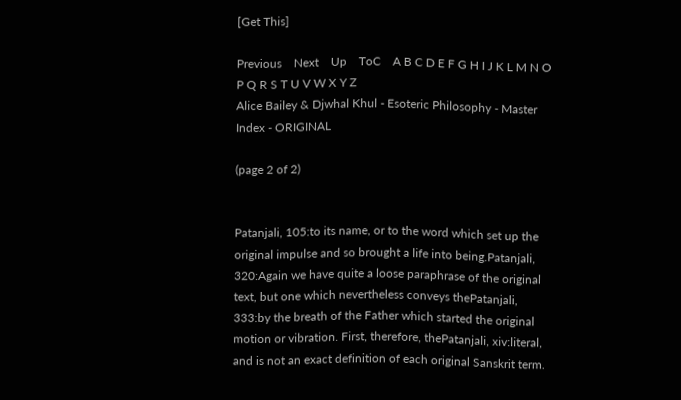[Get This]

Previous    Next    Up    ToC    A B C D E F G H I J K L M N O P Q R S T U V W X Y Z
Alice Bailey & Djwhal Khul - Esoteric Philosophy - Master Index - ORIGINAL

(page 2 of 2)


Patanjali, 105:to its name, or to the word which set up the original impulse and so brought a life into being.Patanjali, 320:Again we have quite a loose paraphrase of the original text, but one which nevertheless conveys thePatanjali, 333:by the breath of the Father which started the original motion or vibration. First, therefore, thePatanjali, xiv:literal, and is not an exact definition of each original Sanskrit term.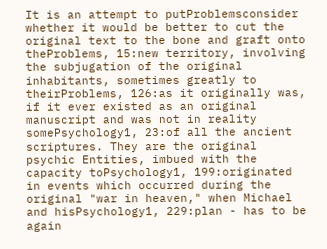It is an attempt to putProblemsconsider whether it would be better to cut the original text to the bone and graft onto theProblems, 15:new territory, involving the subjugation of the original inhabitants, sometimes greatly to theirProblems, 126:as it originally was, if it ever existed as an original manuscript and was not in reality somePsychology1, 23:of all the ancient scriptures. They are the original psychic Entities, imbued with the capacity toPsychology1, 199:originated in events which occurred during the original "war in heaven," when Michael and hisPsychology1, 229:plan - has to be again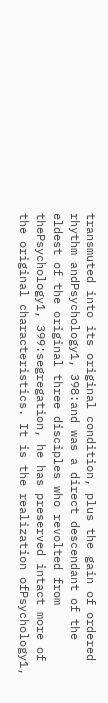transmuted into its original condition, plus the gain of ordered rhythm andPsychology1, 398:and was a direct descendant of the eldest of the original three disciples who revolted from thePsychology1, 399:segregation, he has preserved intact more of the original characteristics. It is the realization ofPsychology1,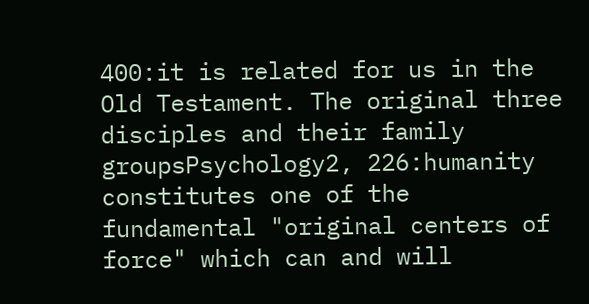400:it is related for us in the Old Testament. The original three disciples and their family groupsPsychology2, 226:humanity constitutes one of the fundamental "original centers of force" which can and will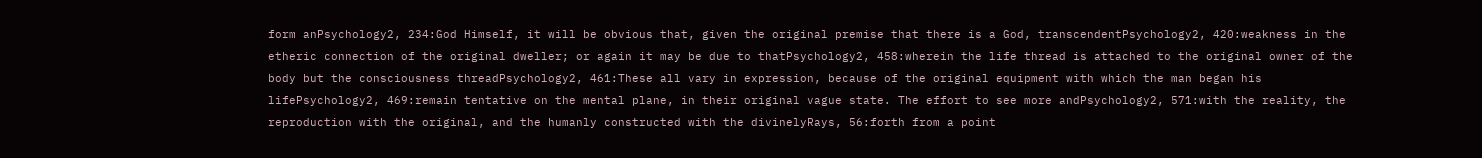form anPsychology2, 234:God Himself, it will be obvious that, given the original premise that there is a God, transcendentPsychology2, 420:weakness in the etheric connection of the original dweller; or again it may be due to thatPsychology2, 458:wherein the life thread is attached to the original owner of the body but the consciousness threadPsychology2, 461:These all vary in expression, because of the original equipment with which the man began his lifePsychology2, 469:remain tentative on the mental plane, in their original vague state. The effort to see more andPsychology2, 571:with the reality, the reproduction with the original, and the humanly constructed with the divinelyRays, 56:forth from a point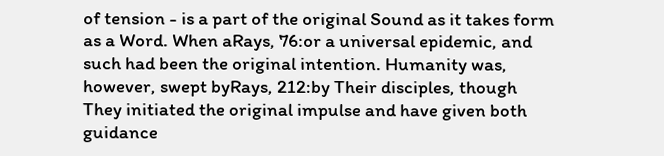of tension - is a part of the original Sound as it takes form as a Word. When aRays, 76:or a universal epidemic, and such had been the original intention. Humanity was, however, swept byRays, 212:by Their disciples, though They initiated the original impulse and have given both guidance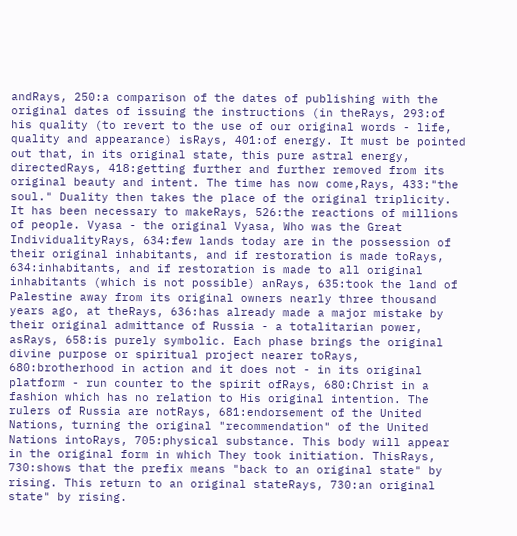andRays, 250:a comparison of the dates of publishing with the original dates of issuing the instructions (in theRays, 293:of his quality (to revert to the use of our original words - life, quality and appearance) isRays, 401:of energy. It must be pointed out that, in its original state, this pure astral energy, directedRays, 418:getting further and further removed from its original beauty and intent. The time has now come,Rays, 433:"the soul." Duality then takes the place of the original triplicity. It has been necessary to makeRays, 526:the reactions of millions of people. Vyasa - the original Vyasa, Who was the Great IndividualityRays, 634:few lands today are in the possession of their original inhabitants, and if restoration is made toRays, 634:inhabitants, and if restoration is made to all original inhabitants (which is not possible) anRays, 635:took the land of Palestine away from its original owners nearly three thousand years ago, at theRays, 636:has already made a major mistake by their original admittance of Russia - a totalitarian power, asRays, 658:is purely symbolic. Each phase brings the original divine purpose or spiritual project nearer toRays, 680:brotherhood in action and it does not - in its original platform - run counter to the spirit ofRays, 680:Christ in a fashion which has no relation to His original intention. The rulers of Russia are notRays, 681:endorsement of the United Nations, turning the original "recommendation" of the United Nations intoRays, 705:physical substance. This body will appear in the original form in which They took initiation. ThisRays, 730:shows that the prefix means "back to an original state" by rising. This return to an original stateRays, 730:an original state" by rising.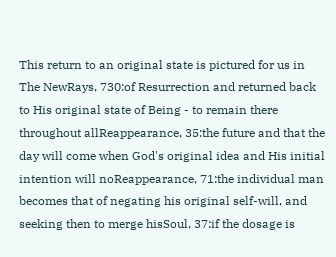This return to an original state is pictured for us in The NewRays, 730:of Resurrection and returned back to His original state of Being - to remain there throughout allReappearance, 35:the future and that the day will come when God's original idea and His initial intention will noReappearance, 71:the individual man becomes that of negating his original self-will, and seeking then to merge hisSoul, 37:if the dosage is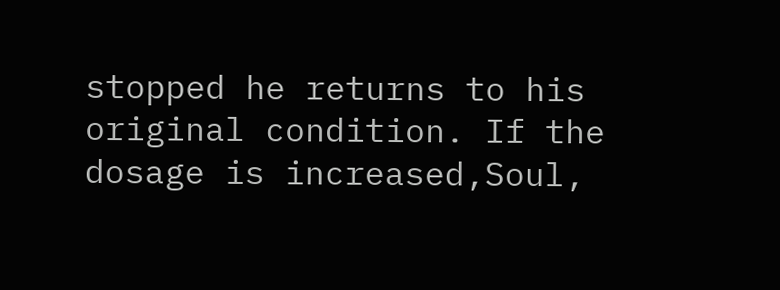stopped he returns to his original condition. If the dosage is increased,Soul,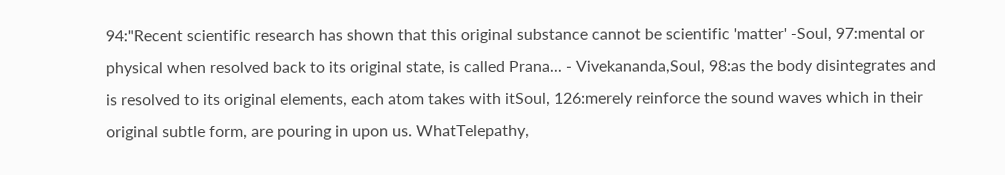94:"Recent scientific research has shown that this original substance cannot be scientific 'matter' -Soul, 97:mental or physical when resolved back to its original state, is called Prana... - Vivekananda,Soul, 98:as the body disintegrates and is resolved to its original elements, each atom takes with itSoul, 126:merely reinforce the sound waves which in their original subtle form, are pouring in upon us. WhatTelepathy,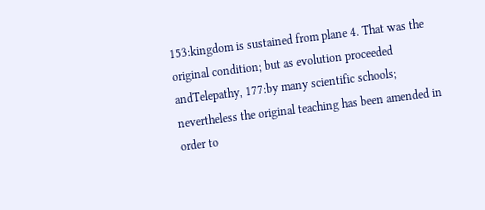153:kingdom is sustained from plane 4. That was the original condition; but as evolution proceeded andTelepathy, 177:by many scientific schools; nevertheless the original teaching has been amended in order to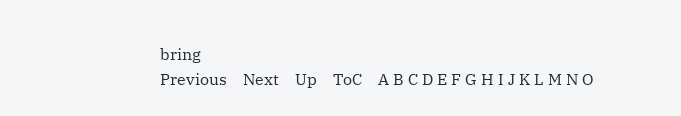bring
Previous    Next    Up    ToC    A B C D E F G H I J K L M N O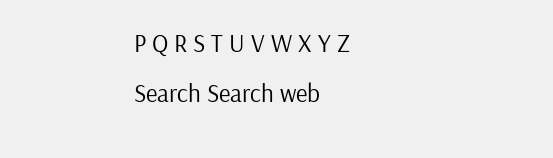P Q R S T U V W X Y Z
Search Search web